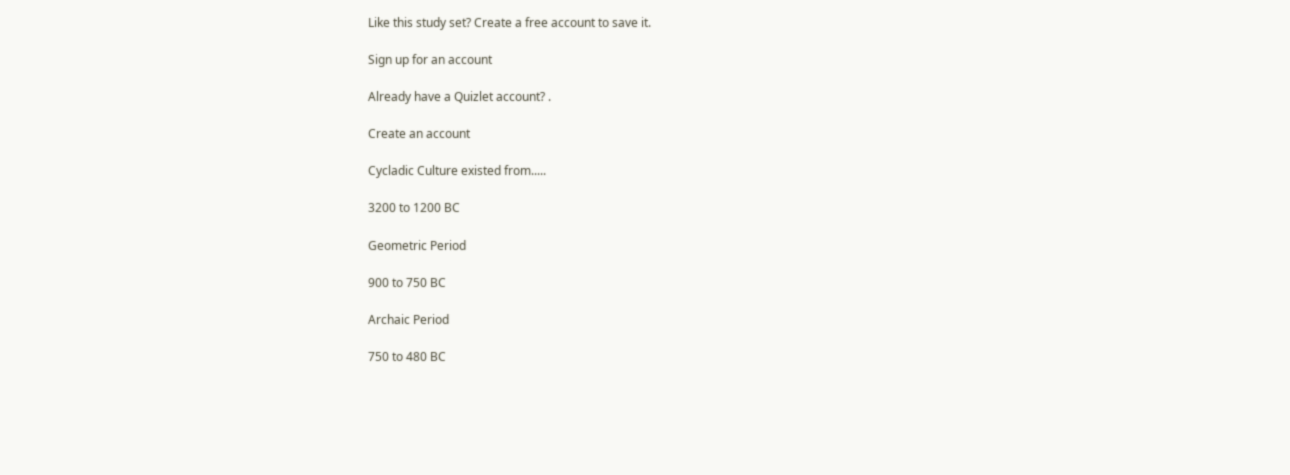Like this study set? Create a free account to save it.

Sign up for an account

Already have a Quizlet account? .

Create an account

Cycladic Culture existed from.....

3200 to 1200 BC

Geometric Period

900 to 750 BC

Archaic Period

750 to 480 BC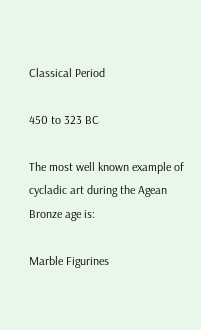Classical Period

450 to 323 BC

The most well known example of cycladic art during the Agean Bronze age is:

Marble Figurines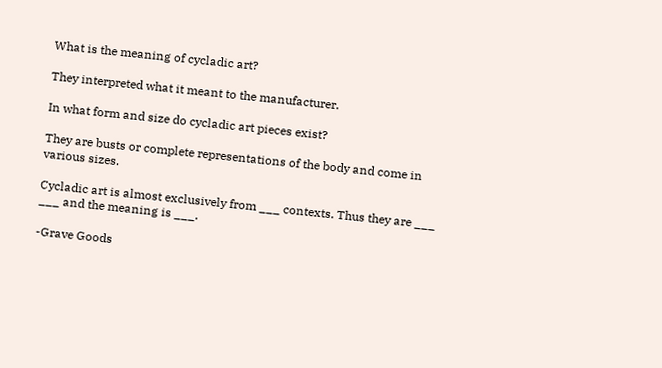What is the meaning of cycladic art?

They interpreted what it meant to the manufacturer.

In what form and size do cycladic art pieces exist?

They are busts or complete representations of the body and come in various sizes.

Cycladic art is almost exclusively from ___ contexts. Thus they are ___ ___ and the meaning is ___.

-Grave Goods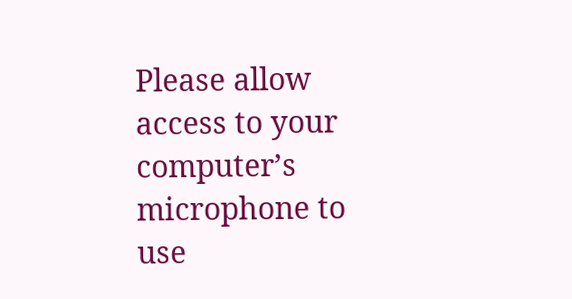Please allow access to your computer’s microphone to use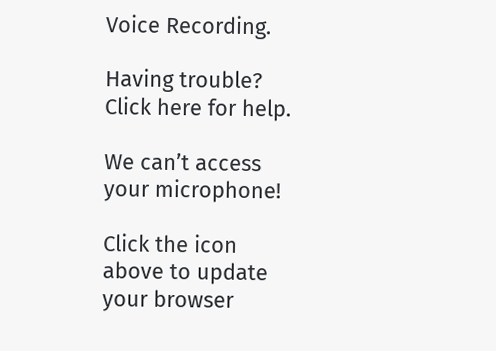Voice Recording.

Having trouble? Click here for help.

We can’t access your microphone!

Click the icon above to update your browser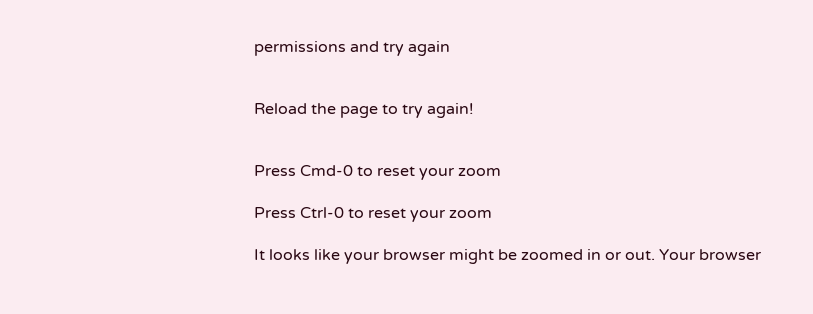permissions and try again


Reload the page to try again!


Press Cmd-0 to reset your zoom

Press Ctrl-0 to reset your zoom

It looks like your browser might be zoomed in or out. Your browser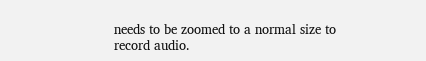needs to be zoomed to a normal size to record audio.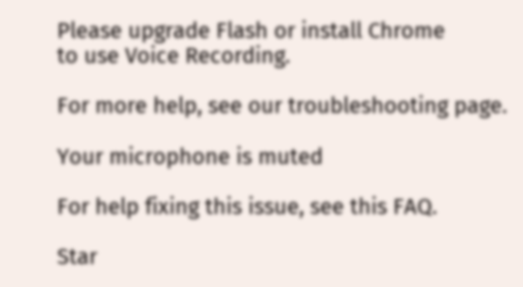Please upgrade Flash or install Chrome
to use Voice Recording.

For more help, see our troubleshooting page.

Your microphone is muted

For help fixing this issue, see this FAQ.

Star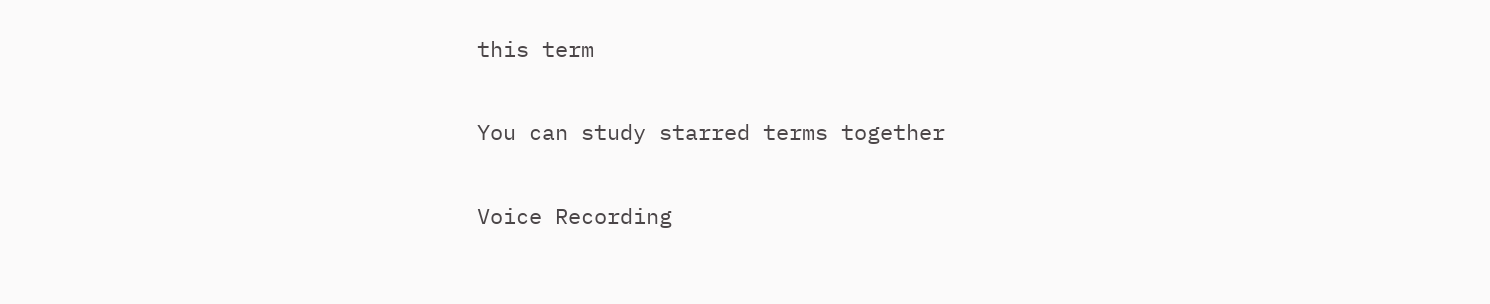this term

You can study starred terms together

Voice Recording